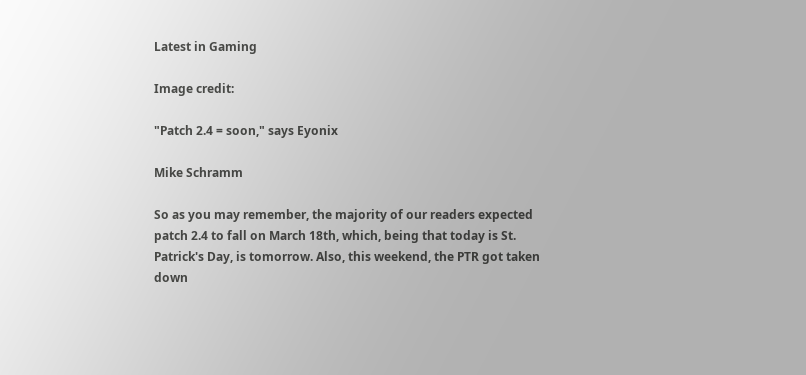Latest in Gaming

Image credit:

"Patch 2.4 = soon," says Eyonix

Mike Schramm

So as you may remember, the majority of our readers expected patch 2.4 to fall on March 18th, which, being that today is St. Patrick's Day, is tomorrow. Also, this weekend, the PTR got taken down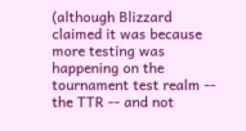(although Blizzard claimed it was because more testing was happening on the tournament test realm -- the TTR -- and not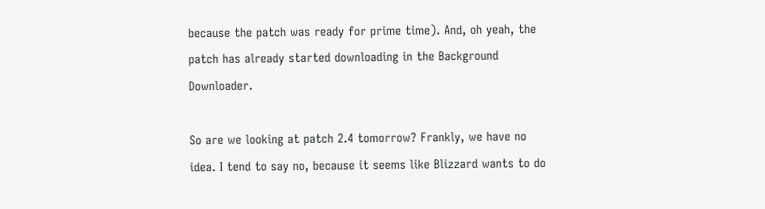because the patch was ready for prime time). And, oh yeah, the patch has already started downloading in the Background Downloader.

So are we looking at patch 2.4 tomorrow? Frankly, we have no idea. I tend to say no, because it seems like Blizzard wants to do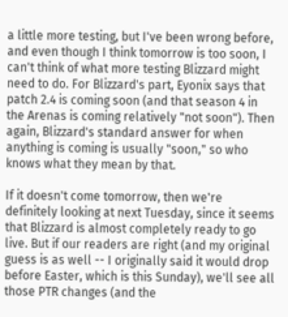a little more testing, but I've been wrong before, and even though I think tomorrow is too soon, I can't think of what more testing Blizzard might need to do. For Blizzard's part, Eyonix says that patch 2.4 is coming soon (and that season 4 in the Arenas is coming relatively "not soon"). Then again, Blizzard's standard answer for when anything is coming is usually "soon," so who knows what they mean by that.

If it doesn't come tomorrow, then we're definitely looking at next Tuesday, since it seems that Blizzard is almost completely ready to go live. But if our readers are right (and my original guess is as well -- I originally said it would drop before Easter, which is this Sunday), we'll see all those PTR changes (and the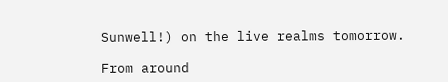Sunwell!) on the live realms tomorrow.

From around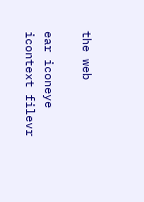the web

ear iconeye icontext filevr